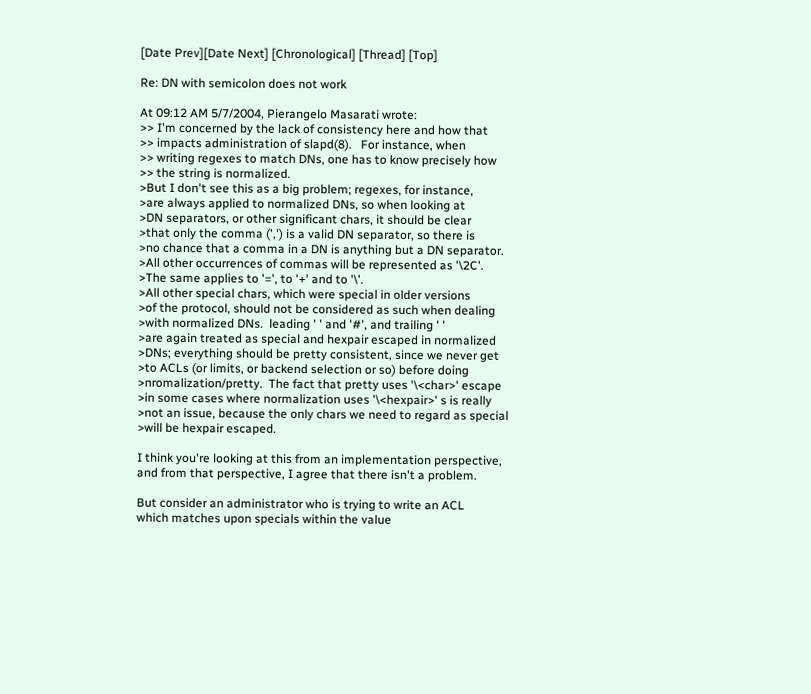[Date Prev][Date Next] [Chronological] [Thread] [Top]

Re: DN with semicolon does not work

At 09:12 AM 5/7/2004, Pierangelo Masarati wrote:
>> I'm concerned by the lack of consistency here and how that
>> impacts administration of slapd(8).   For instance, when
>> writing regexes to match DNs, one has to know precisely how
>> the string is normalized.
>But I don't see this as a big problem; regexes, for instance,
>are always applied to normalized DNs, so when looking at
>DN separators, or other significant chars, it should be clear
>that only the comma (',') is a valid DN separator, so there is
>no chance that a comma in a DN is anything but a DN separator.
>All other occurrences of commas will be represented as '\2C'.
>The same applies to '=', to '+' and to '\'.
>All other special chars, which were special in older versions
>of the protocol, should not be considered as such when dealing
>with normalized DNs.  leading ' ' and '#', and trailing ' '
>are again treated as special and hexpair escaped in normalized
>DNs; everything should be pretty consistent, since we never get
>to ACLs (or limits, or backend selection or so) before doing
>nromalization/pretty.  The fact that pretty uses '\<char>' escape
>in some cases where normalization uses '\<hexpair>' s is really
>not an issue, because the only chars we need to regard as special
>will be hexpair escaped.

I think you're looking at this from an implementation perspective,
and from that perspective, I agree that there isn't a problem.

But consider an administrator who is trying to write an ACL
which matches upon specials within the value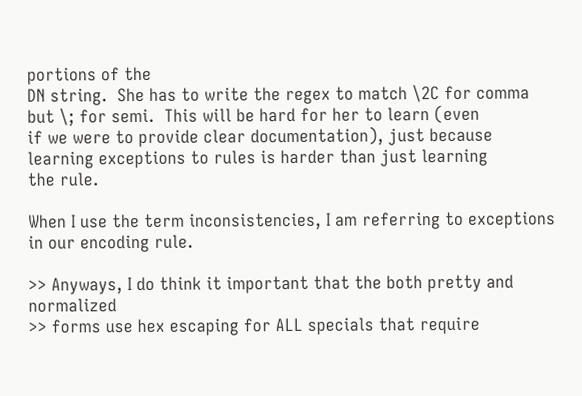portions of the
DN string.  She has to write the regex to match \2C for comma
but \; for semi.  This will be hard for her to learn (even
if we were to provide clear documentation), just because
learning exceptions to rules is harder than just learning
the rule.

When I use the term inconsistencies, I am referring to exceptions
in our encoding rule.

>> Anyways, I do think it important that the both pretty and normalized
>> forms use hex escaping for ALL specials that require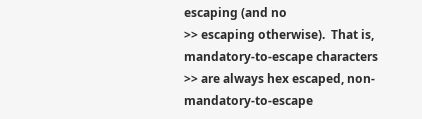escaping (and no
>> escaping otherwise).  That is, mandatory-to-escape characters
>> are always hex escaped, non-mandatory-to-escape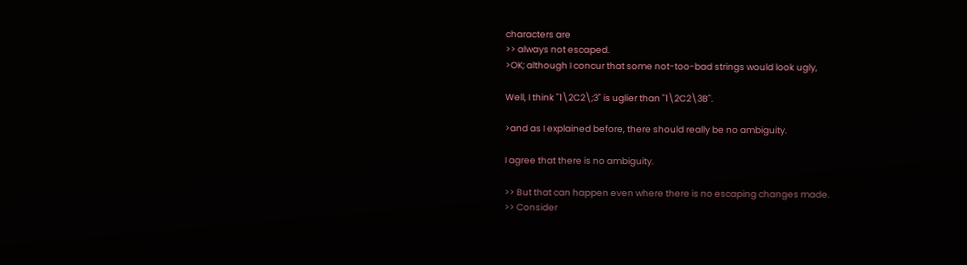characters are
>> always not escaped.
>OK; although I concur that some not-too-bad strings would look ugly,

Well, I think "1\2C2\;3" is uglier than "1\2C2\3B".

>and as I explained before, there should really be no ambiguity.

I agree that there is no ambiguity.

>> But that can happen even where there is no escaping changes made.
>> Consider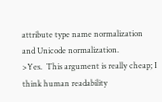attribute type name normalization and Unicode normalization.
>Yes.  This argument is really cheap; I think human readability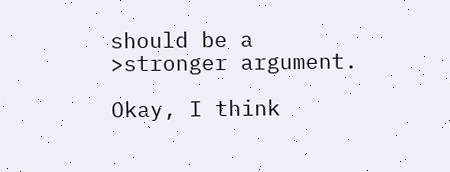should be a
>stronger argument.

Okay, I think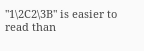"1\2C2\3B" is easier to read than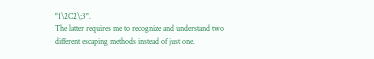"1\2C2\;3".
The latter requires me to recognize and understand two
different escaping methods instead of just one.